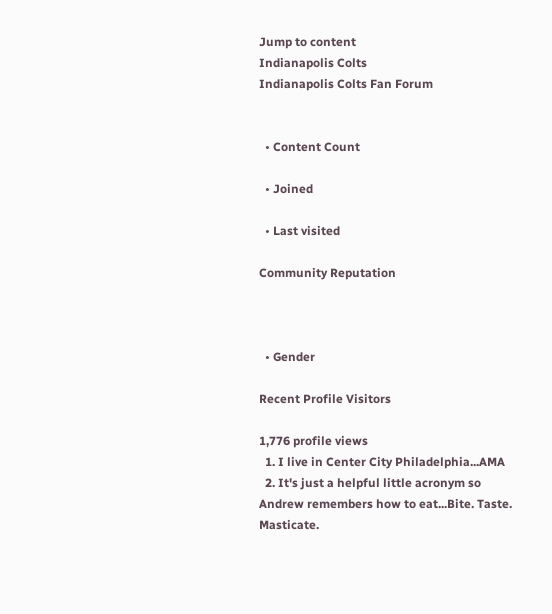Jump to content
Indianapolis Colts
Indianapolis Colts Fan Forum


  • Content Count

  • Joined

  • Last visited

Community Reputation



  • Gender

Recent Profile Visitors

1,776 profile views
  1. I live in Center City Philadelphia...AMA
  2. It's just a helpful little acronym so Andrew remembers how to eat...Bite. Taste. Masticate.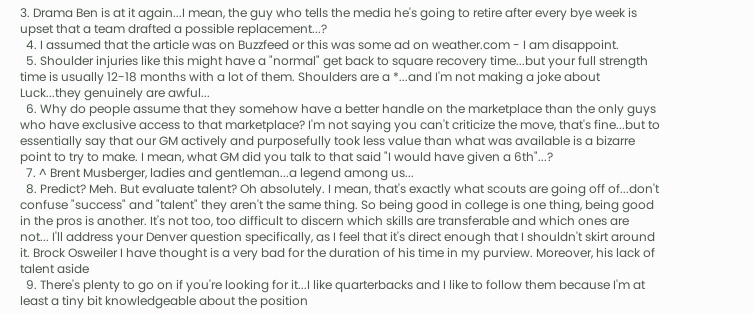3. Drama Ben is at it again...I mean, the guy who tells the media he's going to retire after every bye week is upset that a team drafted a possible replacement...?
  4. I assumed that the article was on Buzzfeed or this was some ad on weather.com - I am disappoint.
  5. Shoulder injuries like this might have a "normal" get back to square recovery time...but your full strength time is usually 12-18 months with a lot of them. Shoulders are a *...and I'm not making a joke about Luck...they genuinely are awful...
  6. Why do people assume that they somehow have a better handle on the marketplace than the only guys who have exclusive access to that marketplace? I'm not saying you can't criticize the move, that's fine...but to essentially say that our GM actively and purposefully took less value than what was available is a bizarre point to try to make. I mean, what GM did you talk to that said "I would have given a 6th"...?
  7. ^ Brent Musberger, ladies and gentleman...a legend among us...
  8. Predict? Meh. But evaluate talent? Oh absolutely. I mean, that's exactly what scouts are going off of...don't confuse "success" and "talent" they aren't the same thing. So being good in college is one thing, being good in the pros is another. It's not too, too difficult to discern which skills are transferable and which ones are not... I'll address your Denver question specifically, as I feel that it's direct enough that I shouldn't skirt around it. Brock Osweiler I have thought is a very bad for the duration of his time in my purview. Moreover, his lack of talent aside
  9. There's plenty to go on if you're looking for it...I like quarterbacks and I like to follow them because I'm at least a tiny bit knowledgeable about the position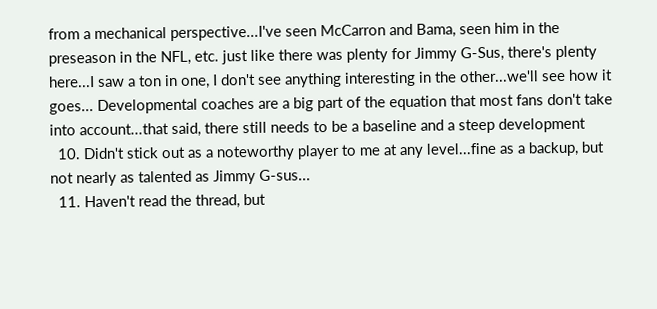from a mechanical perspective...I've seen McCarron and Bama, seen him in the preseason in the NFL, etc. just like there was plenty for Jimmy G-Sus, there's plenty here...I saw a ton in one, I don't see anything interesting in the other...we'll see how it goes... Developmental coaches are a big part of the equation that most fans don't take into account...that said, there still needs to be a baseline and a steep development
  10. Didn't stick out as a noteworthy player to me at any level...fine as a backup, but not nearly as talented as Jimmy G-sus...
  11. Haven't read the thread, but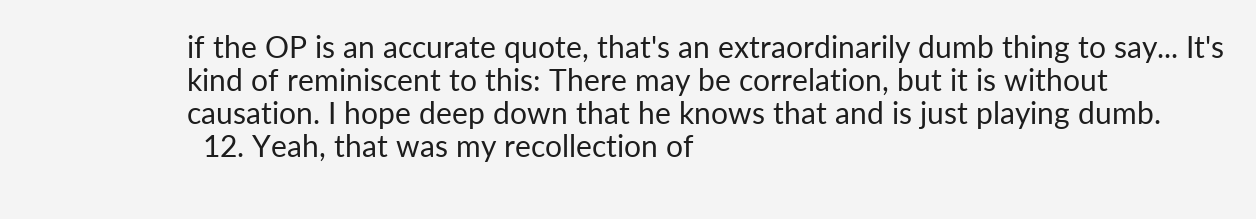if the OP is an accurate quote, that's an extraordinarily dumb thing to say... It's kind of reminiscent to this: There may be correlation, but it is without causation. I hope deep down that he knows that and is just playing dumb.
  12. Yeah, that was my recollection of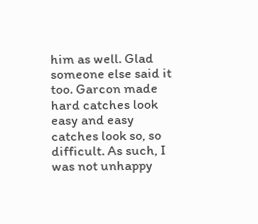him as well. Glad someone else said it too. Garcon made hard catches look easy and easy catches look so, so difficult. As such, I was not unhappy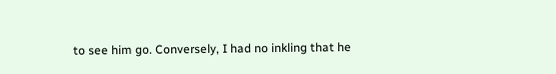to see him go. Conversely, I had no inkling that he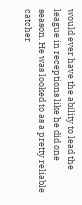would ever have the ability to lead the league in receptions like he did one season. He was looked to as a pretty reliable catcher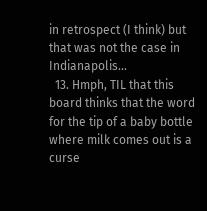in retrospect (I think) but that was not the case in Indianapolis...
  13. Hmph, TIL that this board thinks that the word for the tip of a baby bottle where milk comes out is a curse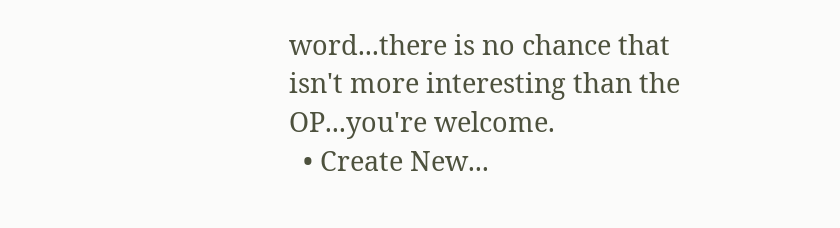word...there is no chance that isn't more interesting than the OP...you're welcome.
  • Create New...